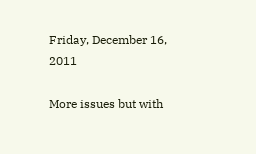Friday, December 16, 2011

More issues but with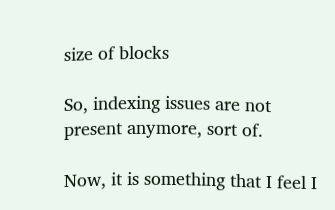size of blocks

So, indexing issues are not present anymore, sort of.

Now, it is something that I feel I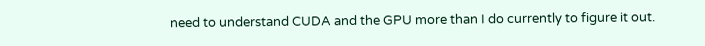need to understand CUDA and the GPU more than I do currently to figure it out.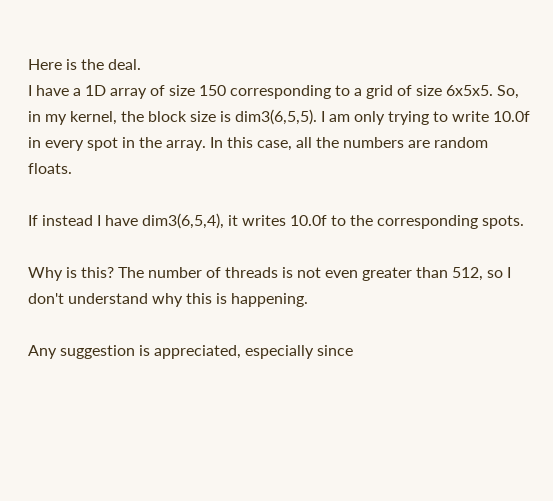Here is the deal.
I have a 1D array of size 150 corresponding to a grid of size 6x5x5. So, in my kernel, the block size is dim3(6,5,5). I am only trying to write 10.0f in every spot in the array. In this case, all the numbers are random floats.

If instead I have dim3(6,5,4), it writes 10.0f to the corresponding spots.

Why is this? The number of threads is not even greater than 512, so I don't understand why this is happening.

Any suggestion is appreciated, especially since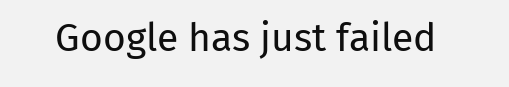Google has just failed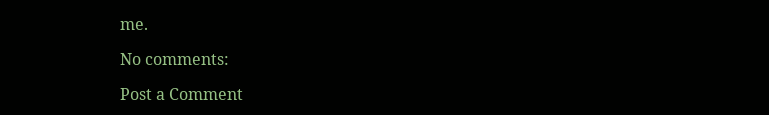me.

No comments:

Post a Comment